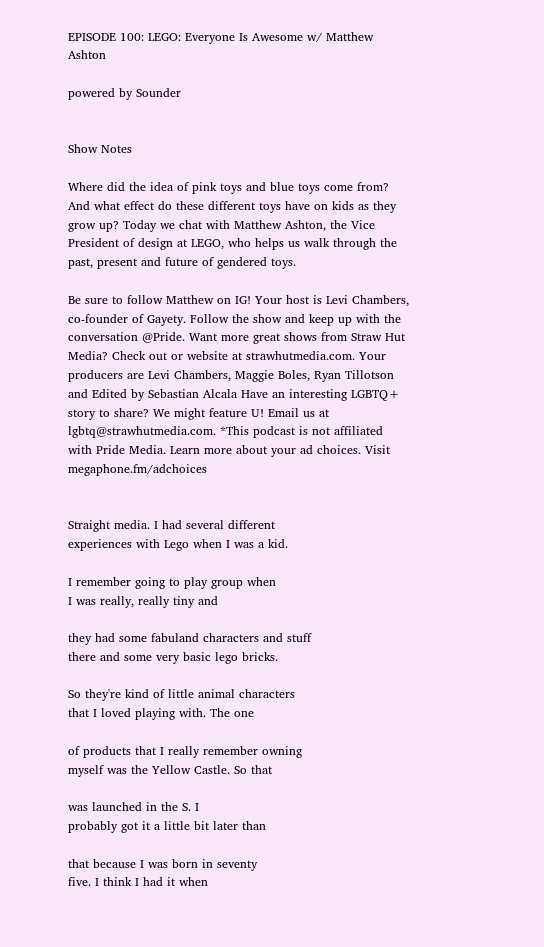EPISODE 100: LEGO: Everyone Is Awesome w/ Matthew Ashton

powered by Sounder


Show Notes

Where did the idea of pink toys and blue toys come from? And what effect do these different toys have on kids as they grow up? Today we chat with Matthew Ashton, the Vice President of design at LEGO, who helps us walk through the past, present and future of gendered toys.

Be sure to follow Matthew on IG! Your host is Levi Chambers, co-founder of Gayety. Follow the show and keep up with the conversation @Pride. Want more great shows from Straw Hut Media? Check out or website at strawhutmedia.com. Your producers are Levi Chambers, Maggie Boles, Ryan Tillotson and Edited by Sebastian Alcala Have an interesting LGBTQ+ story to share? We might feature U! Email us at lgbtq@strawhutmedia.com. *This podcast is not affiliated with Pride Media. Learn more about your ad choices. Visit megaphone.fm/adchoices


Straight media. I had several different
experiences with Lego when I was a kid.

I remember going to play group when
I was really, really tiny and

they had some fabuland characters and stuff
there and some very basic lego bricks.

So they're kind of little animal characters
that I loved playing with. The one

of products that I really remember owning
myself was the Yellow Castle. So that

was launched in the S. I
probably got it a little bit later than

that because I was born in seventy
five. I think I had it when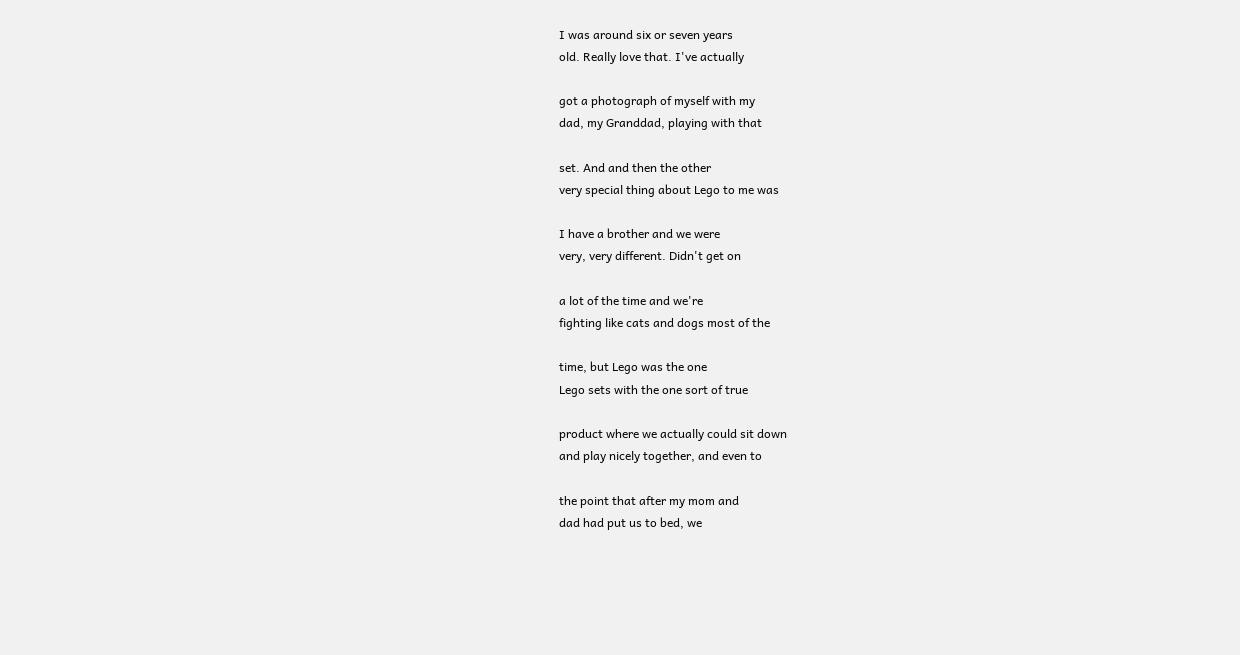I was around six or seven years
old. Really love that. I've actually

got a photograph of myself with my
dad, my Granddad, playing with that

set. And and then the other
very special thing about Lego to me was

I have a brother and we were
very, very different. Didn't get on

a lot of the time and we're
fighting like cats and dogs most of the

time, but Lego was the one
Lego sets with the one sort of true

product where we actually could sit down
and play nicely together, and even to

the point that after my mom and
dad had put us to bed, we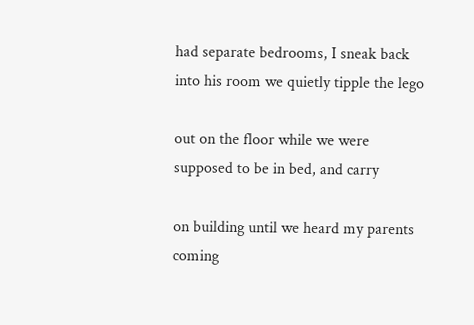had separate bedrooms, I sneak back
into his room we quietly tipple the lego

out on the floor while we were
supposed to be in bed, and carry

on building until we heard my parents
coming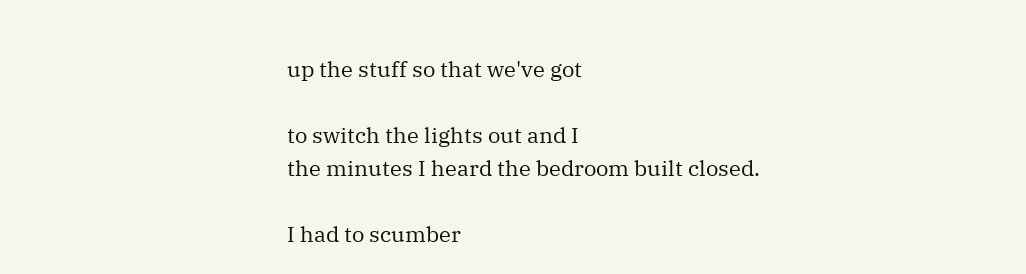up the stuff so that we've got

to switch the lights out and I
the minutes I heard the bedroom built closed.

I had to scumber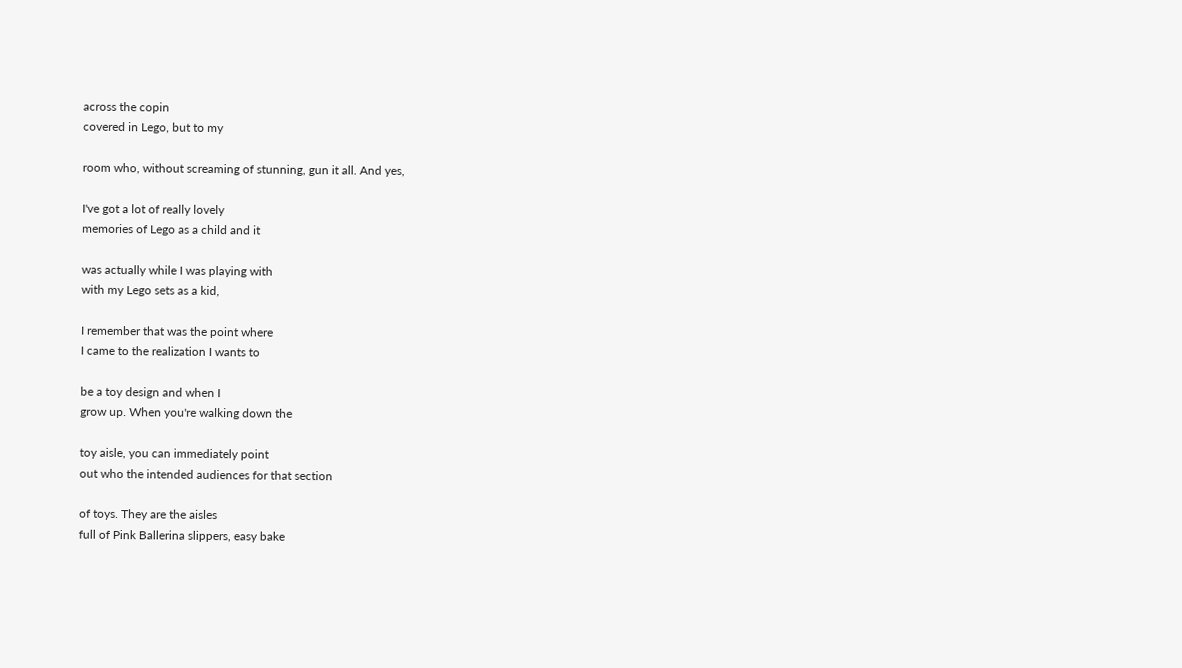across the copin
covered in Lego, but to my

room who, without screaming of stunning, gun it all. And yes,

I've got a lot of really lovely
memories of Lego as a child and it

was actually while I was playing with
with my Lego sets as a kid,

I remember that was the point where
I came to the realization I wants to

be a toy design and when I
grow up. When you're walking down the

toy aisle, you can immediately point
out who the intended audiences for that section

of toys. They are the aisles
full of Pink Ballerina slippers, easy bake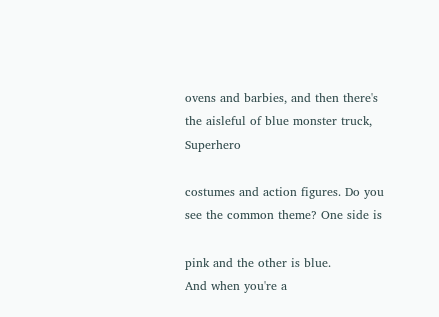ovens and barbies, and then there's
the aisleful of blue monster truck, Superhero

costumes and action figures. Do you
see the common theme? One side is

pink and the other is blue.
And when you're a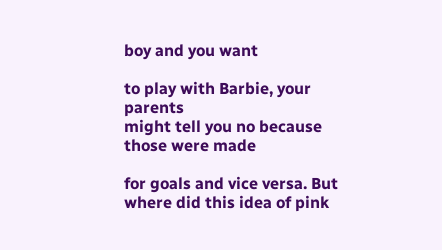boy and you want

to play with Barbie, your parents
might tell you no because those were made

for goals and vice versa. But
where did this idea of pink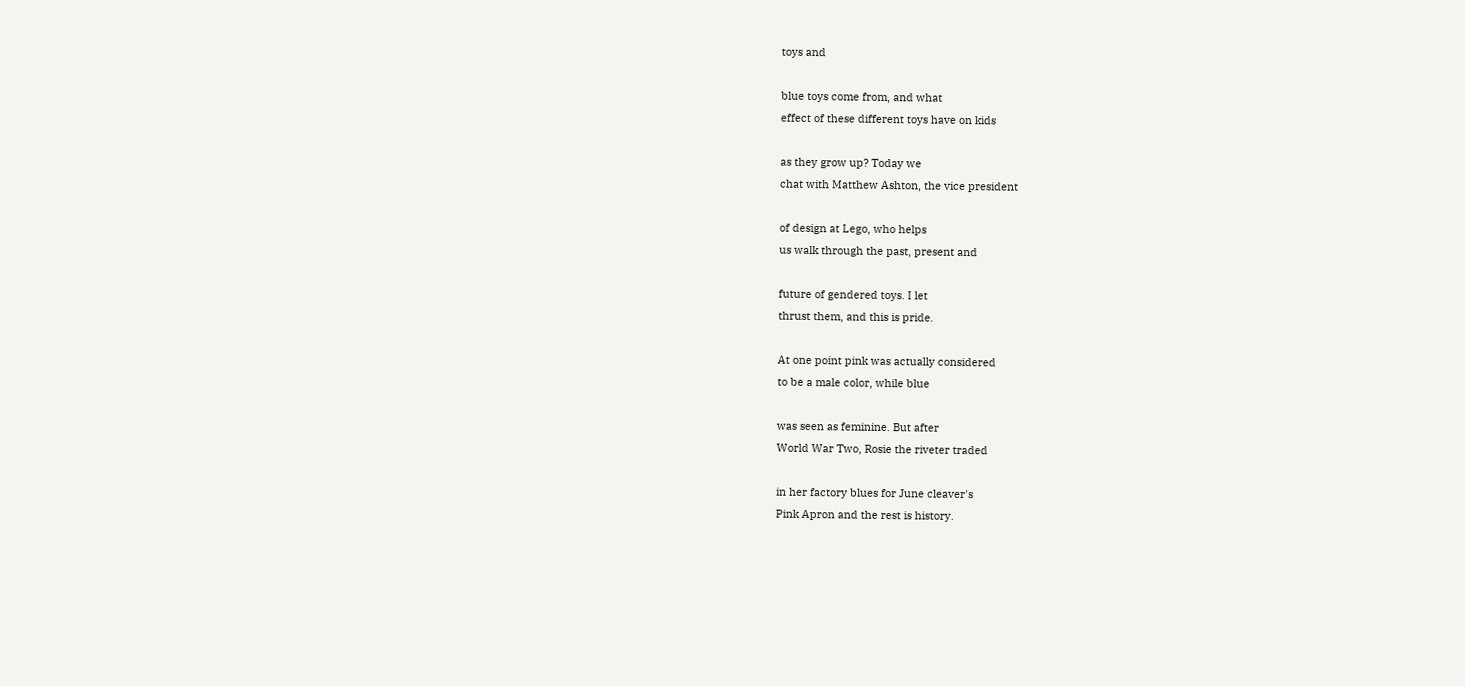toys and

blue toys come from, and what
effect of these different toys have on kids

as they grow up? Today we
chat with Matthew Ashton, the vice president

of design at Lego, who helps
us walk through the past, present and

future of gendered toys. I let
thrust them, and this is pride.

At one point pink was actually considered
to be a male color, while blue

was seen as feminine. But after
World War Two, Rosie the riveter traded

in her factory blues for June cleaver's
Pink Apron and the rest is history.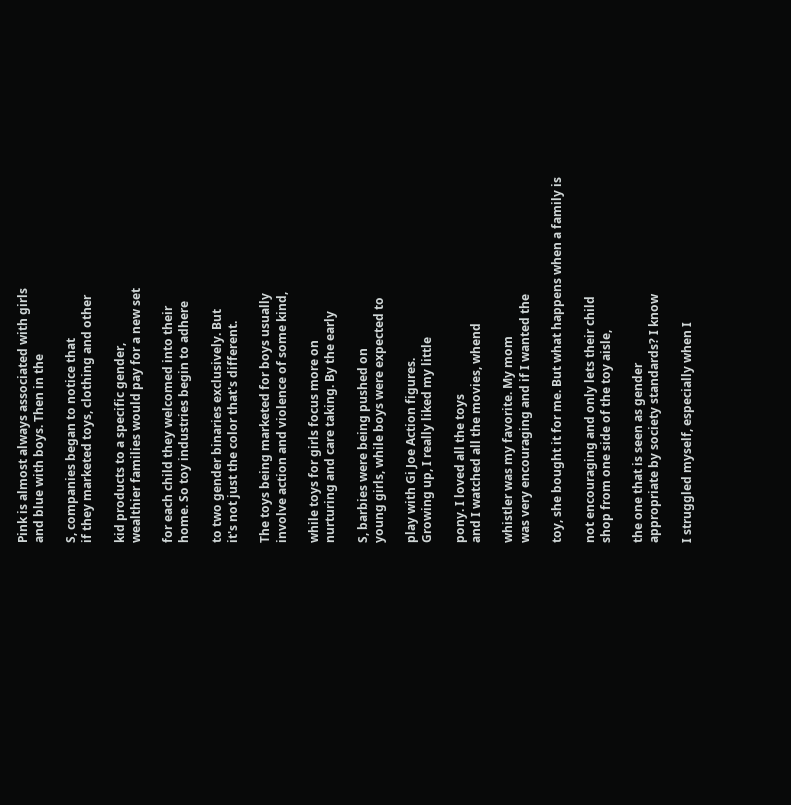Pink is almost always associated with girls
and blue with boys. Then in the

S, companies began to notice that
if they marketed toys, clothing and other

kid products to a specific gender,
wealthier families would pay for a new set

for each child they welcomed into their
home. So toy industries begin to adhere

to two gender binaries exclusively. But
it's not just the color that's different.

The toys being marketed for boys usually
involve action and violence of some kind,

while toys for girls focus more on
nurturing and care taking. By the early

S, barbies were being pushed on
young girls, while boys were expected to

play with Gi Joe Action figures.
Growing up, I really liked my little

pony. I loved all the toys
and I watched all the movies, whend

whistler was my favorite. My mom
was very encouraging and if I wanted the

toy, she bought it for me. But what happens when a family is

not encouraging and only lets their child
shop from one side of the toy aisle,

the one that is seen as gender
appropriate by society standards? I know

I struggled myself, especially when I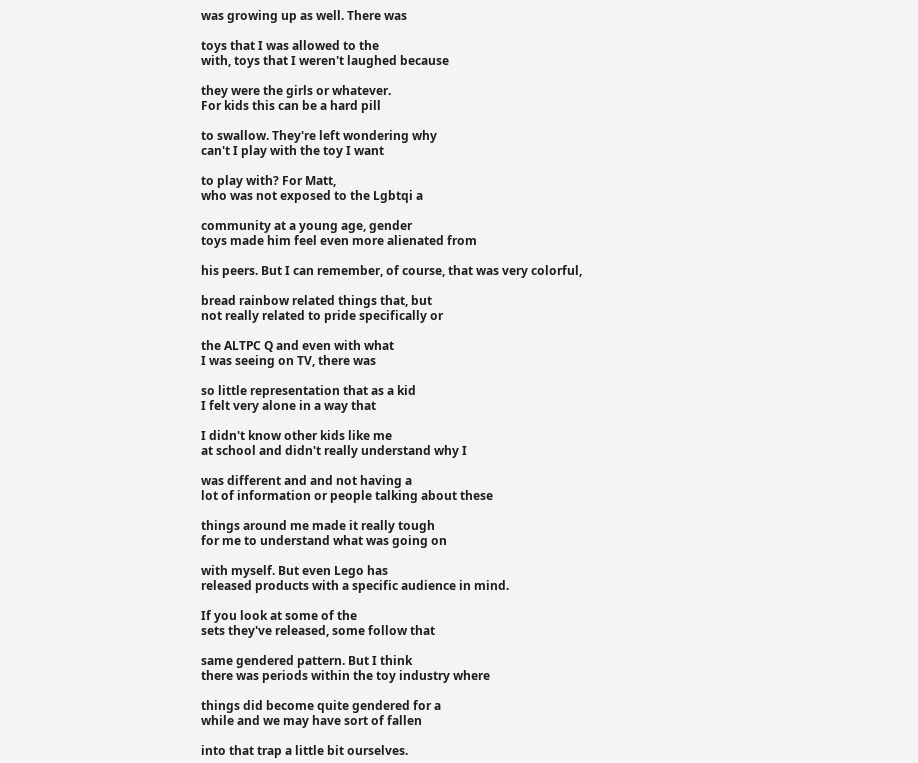was growing up as well. There was

toys that I was allowed to the
with, toys that I weren't laughed because

they were the girls or whatever.
For kids this can be a hard pill

to swallow. They're left wondering why
can't I play with the toy I want

to play with? For Matt,
who was not exposed to the Lgbtqi a

community at a young age, gender
toys made him feel even more alienated from

his peers. But I can remember, of course, that was very colorful,

bread rainbow related things that, but
not really related to pride specifically or

the ALTPC Q and even with what
I was seeing on TV, there was

so little representation that as a kid
I felt very alone in a way that

I didn't know other kids like me
at school and didn't really understand why I

was different and and not having a
lot of information or people talking about these

things around me made it really tough
for me to understand what was going on

with myself. But even Lego has
released products with a specific audience in mind.

If you look at some of the
sets they've released, some follow that

same gendered pattern. But I think
there was periods within the toy industry where

things did become quite gendered for a
while and we may have sort of fallen

into that trap a little bit ourselves.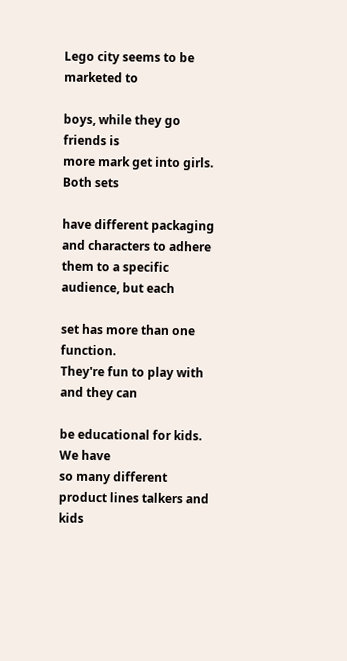Lego city seems to be marketed to

boys, while they go friends is
more mark get into girls. Both sets

have different packaging and characters to adhere
them to a specific audience, but each

set has more than one function.
They're fun to play with and they can

be educational for kids. We have
so many different product lines talkers and kids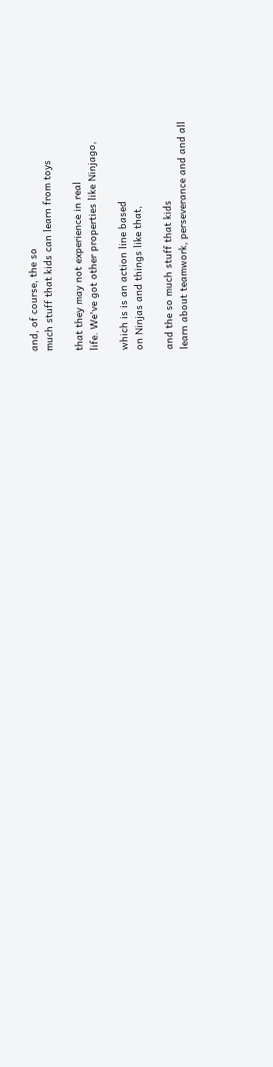and, of course, the so
much stuff that kids can learn from toys

that they may not experience in real
life. We've got other properties like Ninjago,

which is is an action line based
on Ninjas and things like that,

and the so much stuff that kids
learn about teamwork, perseverance and and all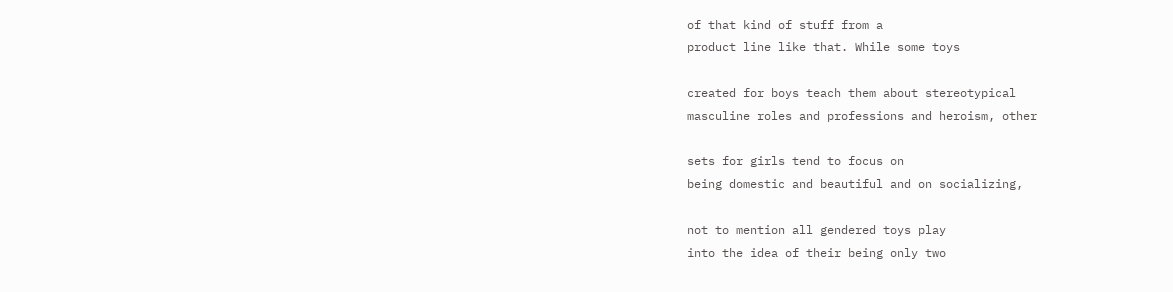of that kind of stuff from a
product line like that. While some toys

created for boys teach them about stereotypical
masculine roles and professions and heroism, other

sets for girls tend to focus on
being domestic and beautiful and on socializing,

not to mention all gendered toys play
into the idea of their being only two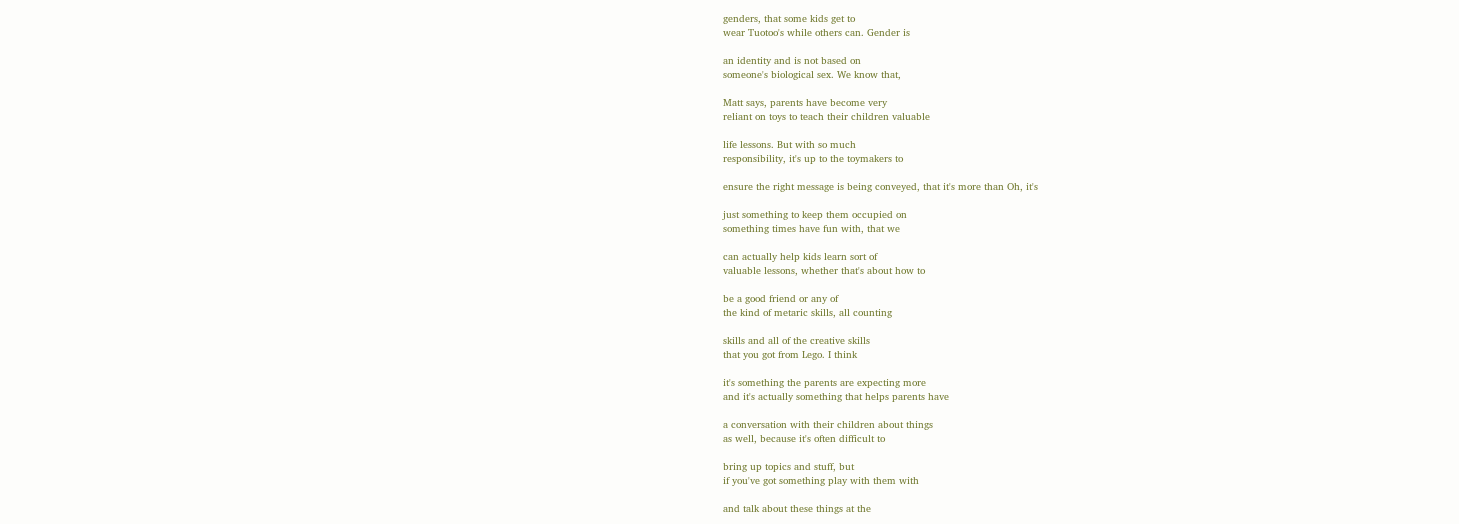genders, that some kids get to
wear Tuotoo's while others can. Gender is

an identity and is not based on
someone's biological sex. We know that,

Matt says, parents have become very
reliant on toys to teach their children valuable

life lessons. But with so much
responsibility, it's up to the toymakers to

ensure the right message is being conveyed, that it's more than Oh, it's

just something to keep them occupied on
something times have fun with, that we

can actually help kids learn sort of
valuable lessons, whether that's about how to

be a good friend or any of
the kind of metaric skills, all counting

skills and all of the creative skills
that you got from Lego. I think

it's something the parents are expecting more
and it's actually something that helps parents have

a conversation with their children about things
as well, because it's often difficult to

bring up topics and stuff, but
if you've got something play with them with

and talk about these things at the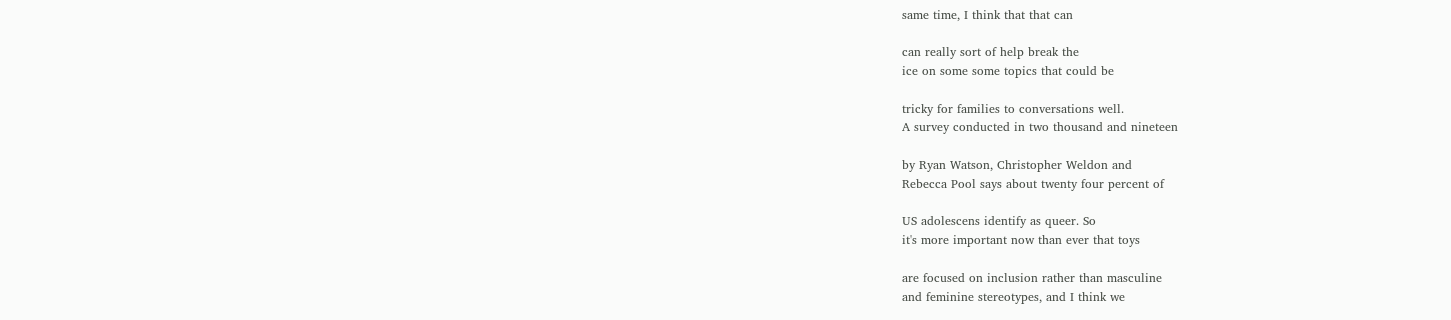same time, I think that that can

can really sort of help break the
ice on some some topics that could be

tricky for families to conversations well.
A survey conducted in two thousand and nineteen

by Ryan Watson, Christopher Weldon and
Rebecca Pool says about twenty four percent of

US adolescens identify as queer. So
it's more important now than ever that toys

are focused on inclusion rather than masculine
and feminine stereotypes, and I think we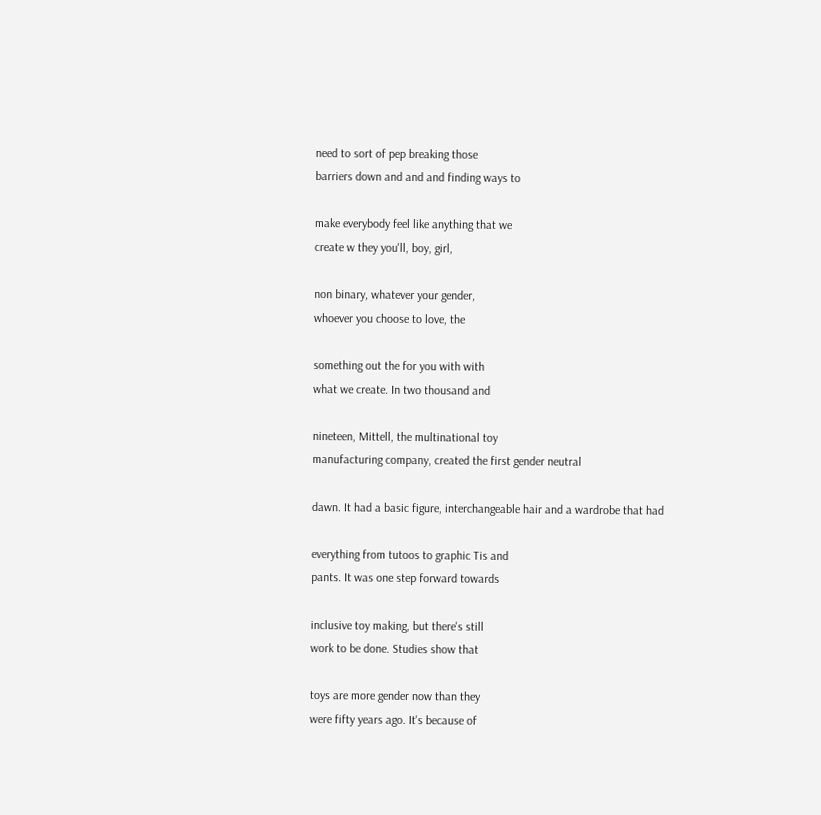need to sort of pep breaking those
barriers down and and and finding ways to

make everybody feel like anything that we
create w they you'll, boy, girl,

non binary, whatever your gender,
whoever you choose to love, the

something out the for you with with
what we create. In two thousand and

nineteen, Mittell, the multinational toy
manufacturing company, created the first gender neutral

dawn. It had a basic figure, interchangeable hair and a wardrobe that had

everything from tutoos to graphic Tis and
pants. It was one step forward towards

inclusive toy making, but there's still
work to be done. Studies show that

toys are more gender now than they
were fifty years ago. It's because of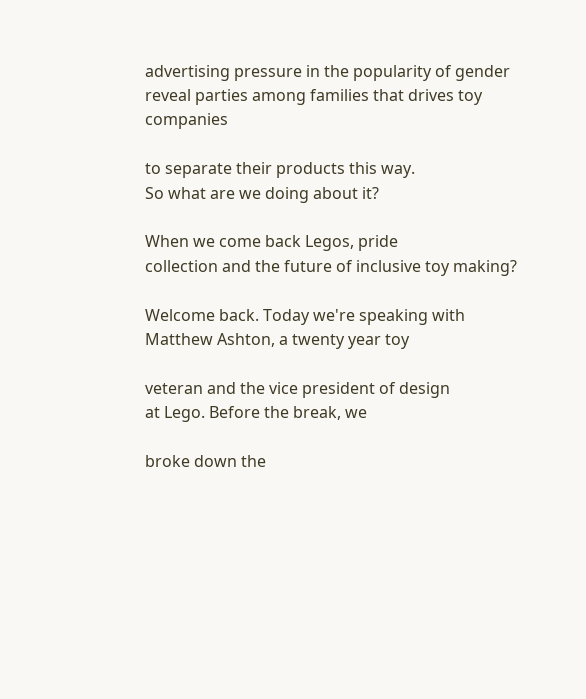advertising pressure in the popularity of gender
reveal parties among families that drives toy companies

to separate their products this way.
So what are we doing about it?

When we come back Legos, pride
collection and the future of inclusive toy making?

Welcome back. Today we're speaking with
Matthew Ashton, a twenty year toy

veteran and the vice president of design
at Lego. Before the break, we

broke down the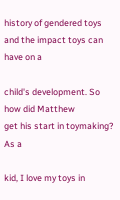history of gendered toys
and the impact toys can have on a

child's development. So how did Matthew
get his start in toymaking? As a

kid, I love my toys in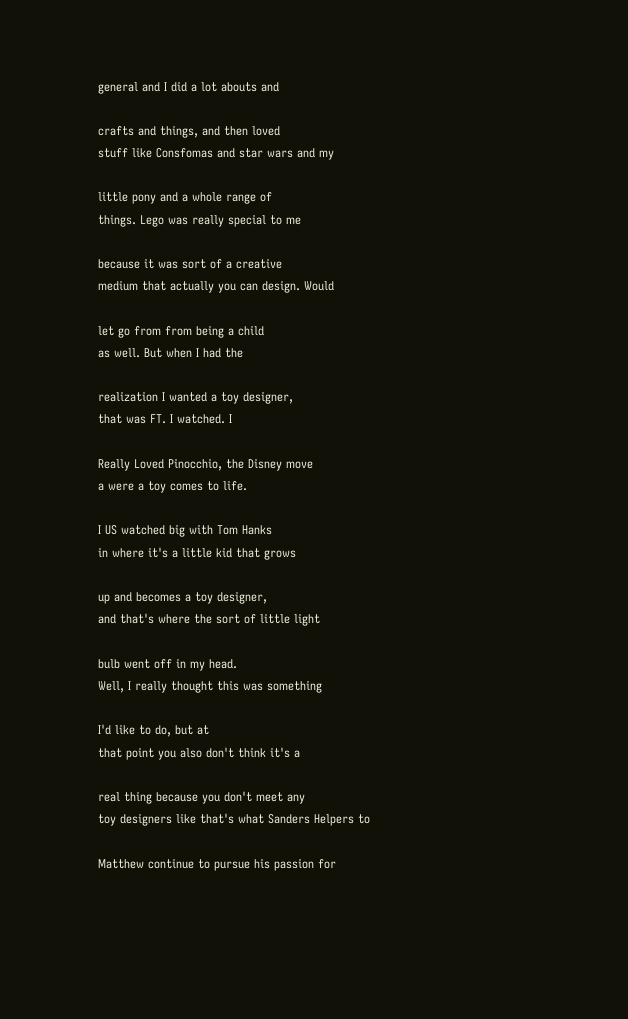general and I did a lot abouts and

crafts and things, and then loved
stuff like Consfomas and star wars and my

little pony and a whole range of
things. Lego was really special to me

because it was sort of a creative
medium that actually you can design. Would

let go from from being a child
as well. But when I had the

realization I wanted a toy designer,
that was FT. I watched. I

Really Loved Pinocchio, the Disney move
a were a toy comes to life.

I US watched big with Tom Hanks
in where it's a little kid that grows

up and becomes a toy designer,
and that's where the sort of little light

bulb went off in my head.
Well, I really thought this was something

I'd like to do, but at
that point you also don't think it's a

real thing because you don't meet any
toy designers like that's what Sanders Helpers to

Matthew continue to pursue his passion for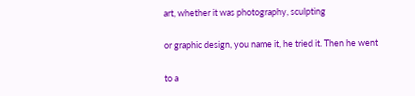art, whether it was photography, sculpting

or graphic design, you name it, he tried it. Then he went

to a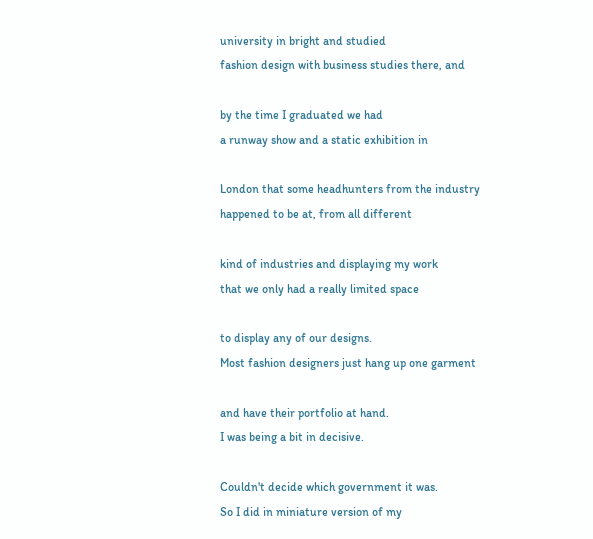university in bright and studied
fashion design with business studies there, and

by the time I graduated we had
a runway show and a static exhibition in

London that some headhunters from the industry
happened to be at, from all different

kind of industries and displaying my work
that we only had a really limited space

to display any of our designs.
Most fashion designers just hang up one garment

and have their portfolio at hand.
I was being a bit in decisive.

Couldn't decide which government it was.
So I did in miniature version of my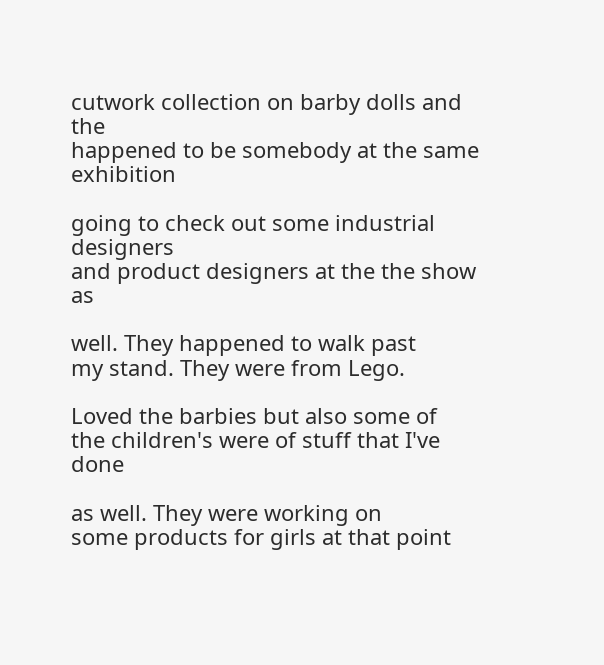cutwork collection on barby dolls and the
happened to be somebody at the same exhibition

going to check out some industrial designers
and product designers at the the show as

well. They happened to walk past
my stand. They were from Lego.

Loved the barbies but also some of
the children's were of stuff that I've done

as well. They were working on
some products for girls at that point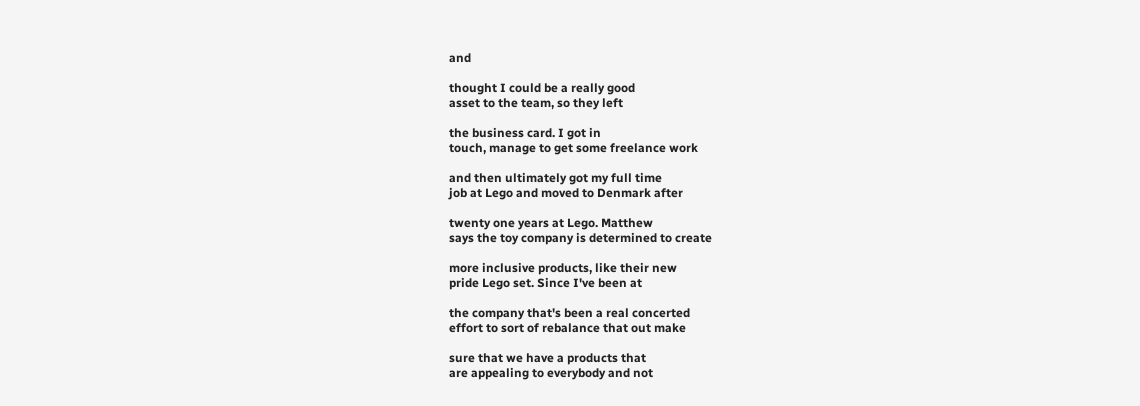and

thought I could be a really good
asset to the team, so they left

the business card. I got in
touch, manage to get some freelance work

and then ultimately got my full time
job at Lego and moved to Denmark after

twenty one years at Lego. Matthew
says the toy company is determined to create

more inclusive products, like their new
pride Lego set. Since I've been at

the company that's been a real concerted
effort to sort of rebalance that out make

sure that we have a products that
are appealing to everybody and not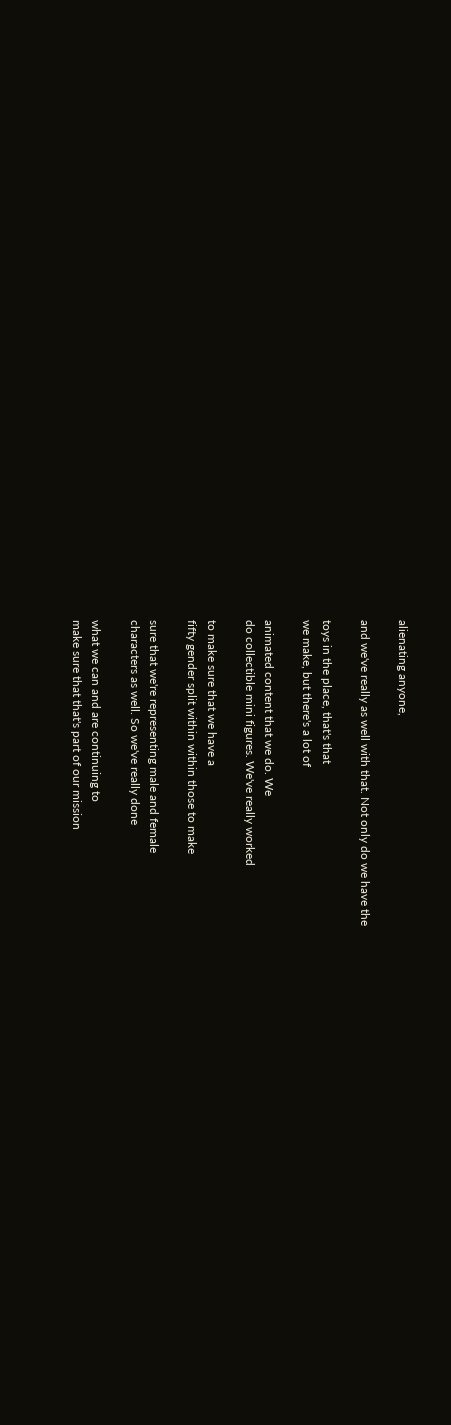alienating anyone,

and we've really as well with that. Not only do we have the

toys in the place, that's that
we make, but there's a lot of

animated content that we do. We
do collectible mini figures. We've really worked

to make sure that we have a
fifty gender split within within those to make

sure that we're representing male and female
characters as well. So we've really done

what we can and are continuing to
make sure that that's part of our mission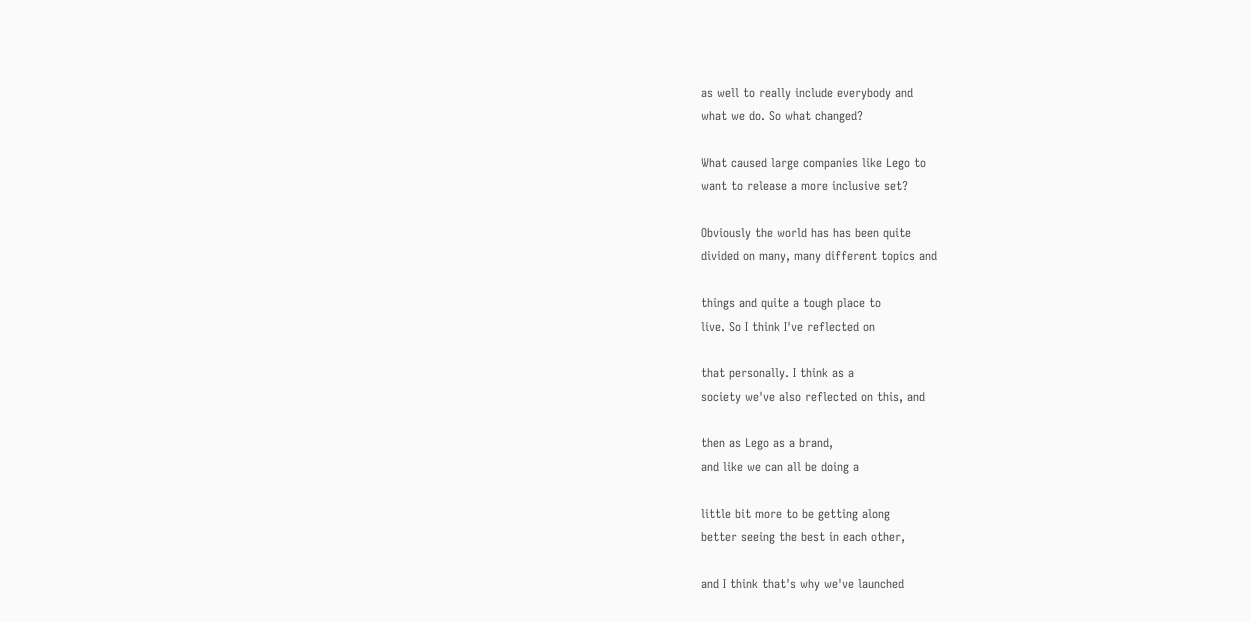as well to really include everybody and
what we do. So what changed?

What caused large companies like Lego to
want to release a more inclusive set?

Obviously the world has has been quite
divided on many, many different topics and

things and quite a tough place to
live. So I think I've reflected on

that personally. I think as a
society we've also reflected on this, and

then as Lego as a brand,
and like we can all be doing a

little bit more to be getting along
better seeing the best in each other,

and I think that's why we've launched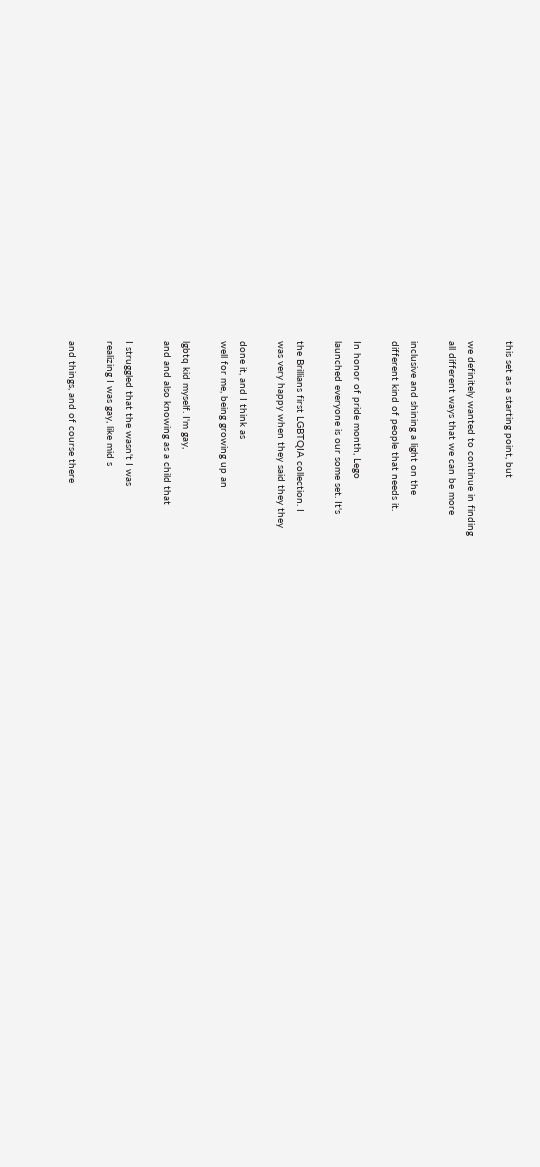this set as a starting point, but

we definitely wanted to continue in finding
all different ways that we can be more

inclusive and shining a light on the
different kind of people that needs it.

In honor of pride month, Lego
launched everyone is our some set. It's

the Brillians first LGBTQIA collection. I
was very happy when they said they they

done it, and I think as
well for me, being growing up an

lgbtq kid myself. I'm gay,
and and also knowing as a child that

I struggled that the wasn't I was
realizing I was gay, like mid s

and things, and of course there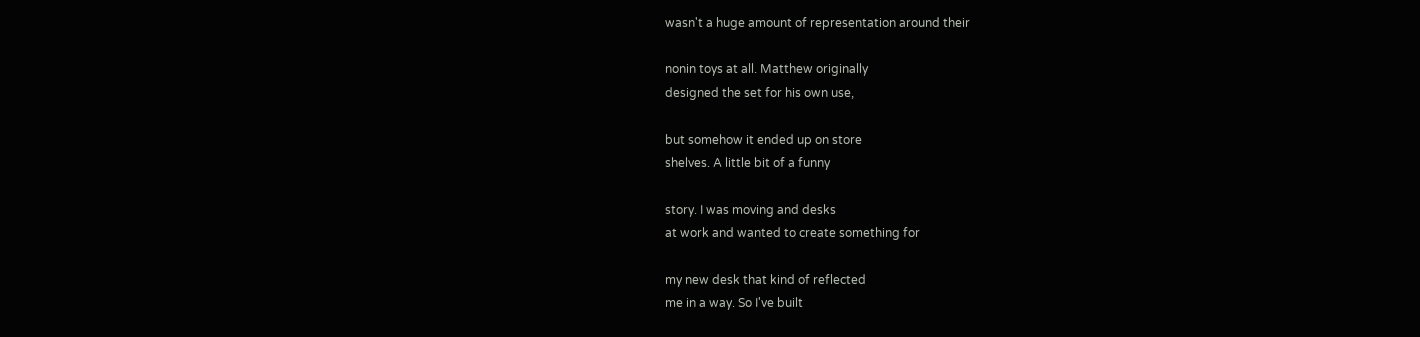wasn't a huge amount of representation around their

nonin toys at all. Matthew originally
designed the set for his own use,

but somehow it ended up on store
shelves. A little bit of a funny

story. I was moving and desks
at work and wanted to create something for

my new desk that kind of reflected
me in a way. So I've built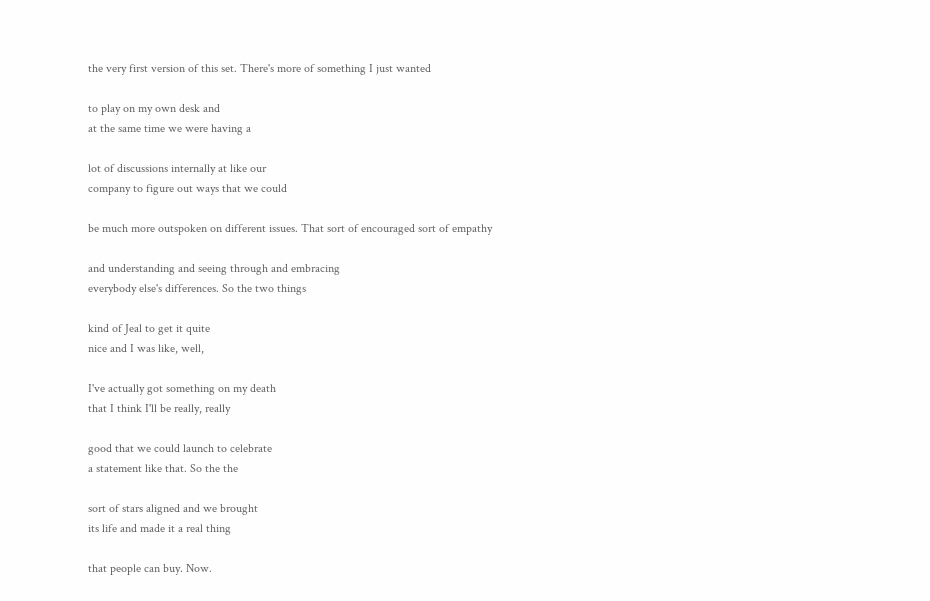the very first version of this set. There's more of something I just wanted

to play on my own desk and
at the same time we were having a

lot of discussions internally at like our
company to figure out ways that we could

be much more outspoken on different issues. That sort of encouraged sort of empathy

and understanding and seeing through and embracing
everybody else's differences. So the two things

kind of Jeal to get it quite
nice and I was like, well,

I've actually got something on my death
that I think I'll be really, really

good that we could launch to celebrate
a statement like that. So the the

sort of stars aligned and we brought
its life and made it a real thing

that people can buy. Now.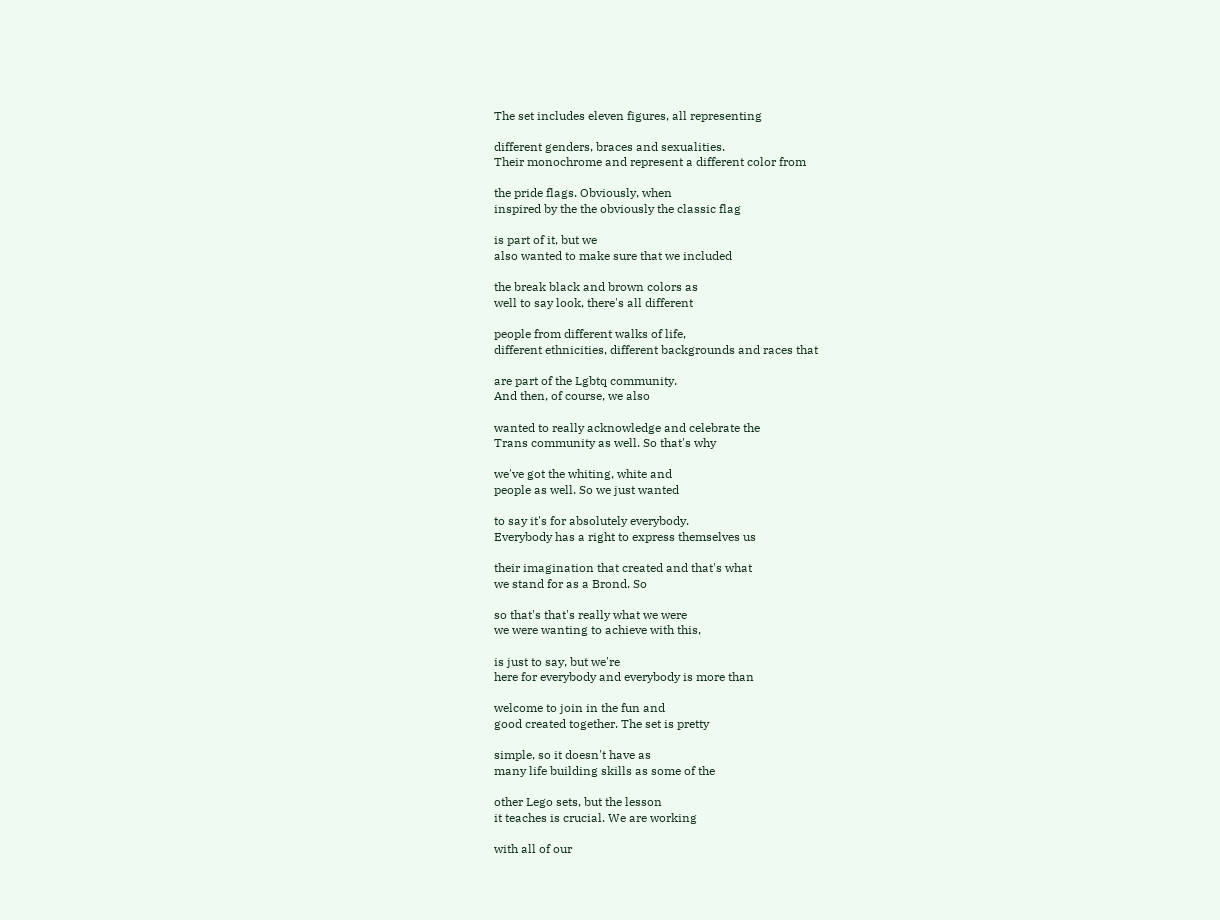The set includes eleven figures, all representing

different genders, braces and sexualities.
Their monochrome and represent a different color from

the pride flags. Obviously, when
inspired by the the obviously the classic flag

is part of it, but we
also wanted to make sure that we included

the break black and brown colors as
well to say look, there's all different

people from different walks of life,
different ethnicities, different backgrounds and races that

are part of the Lgbtq community.
And then, of course, we also

wanted to really acknowledge and celebrate the
Trans community as well. So that's why

we've got the whiting, white and
people as well. So we just wanted

to say it's for absolutely everybody.
Everybody has a right to express themselves us

their imagination that created and that's what
we stand for as a Brond. So

so that's that's really what we were
we were wanting to achieve with this,

is just to say, but we're
here for everybody and everybody is more than

welcome to join in the fun and
good created together. The set is pretty

simple, so it doesn't have as
many life building skills as some of the

other Lego sets, but the lesson
it teaches is crucial. We are working

with all of our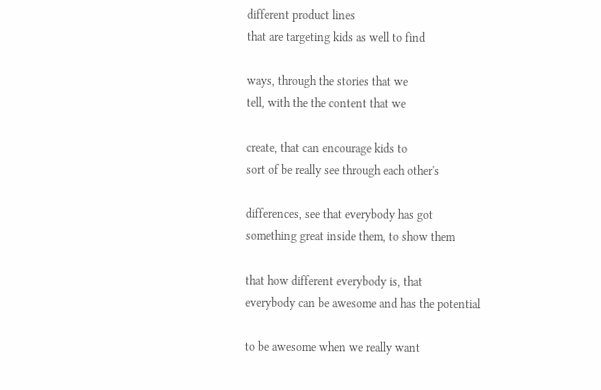different product lines
that are targeting kids as well to find

ways, through the stories that we
tell, with the the content that we

create, that can encourage kids to
sort of be really see through each other's

differences, see that everybody has got
something great inside them, to show them

that how different everybody is, that
everybody can be awesome and has the potential

to be awesome when we really want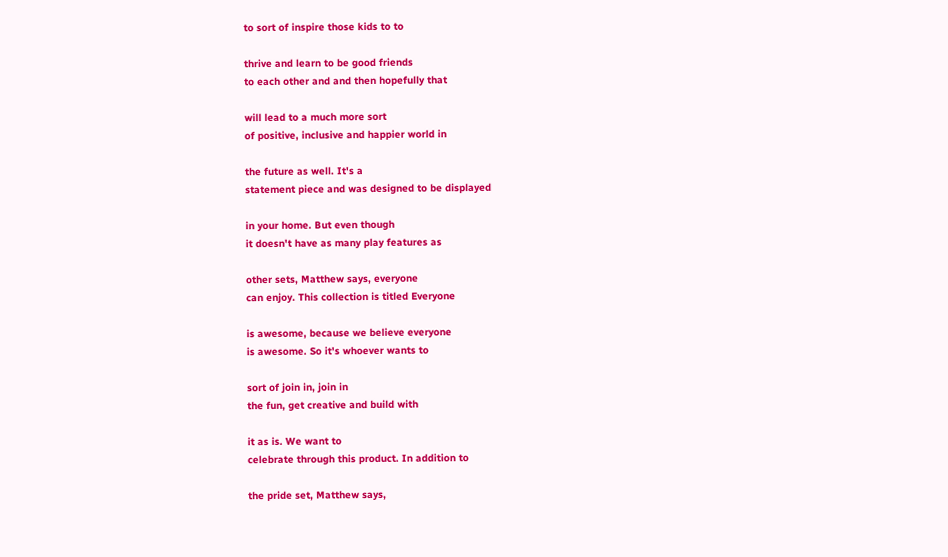to sort of inspire those kids to to

thrive and learn to be good friends
to each other and and then hopefully that

will lead to a much more sort
of positive, inclusive and happier world in

the future as well. It's a
statement piece and was designed to be displayed

in your home. But even though
it doesn't have as many play features as

other sets, Matthew says, everyone
can enjoy. This collection is titled Everyone

is awesome, because we believe everyone
is awesome. So it's whoever wants to

sort of join in, join in
the fun, get creative and build with

it as is. We want to
celebrate through this product. In addition to

the pride set, Matthew says,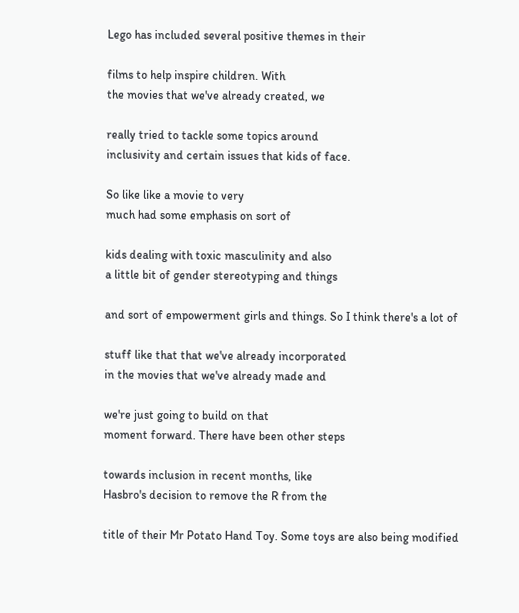Lego has included several positive themes in their

films to help inspire children. With
the movies that we've already created, we

really tried to tackle some topics around
inclusivity and certain issues that kids of face.

So like like a movie to very
much had some emphasis on sort of

kids dealing with toxic masculinity and also
a little bit of gender stereotyping and things

and sort of empowerment girls and things. So I think there's a lot of

stuff like that that we've already incorporated
in the movies that we've already made and

we're just going to build on that
moment forward. There have been other steps

towards inclusion in recent months, like
Hasbro's decision to remove the R from the

title of their Mr Potato Hand Toy. Some toys are also being modified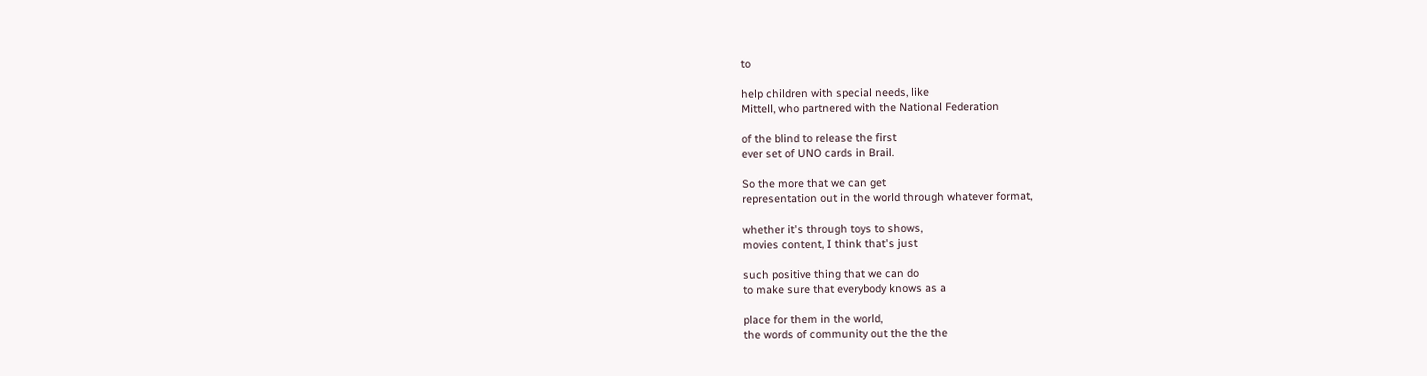to

help children with special needs, like
Mittell, who partnered with the National Federation

of the blind to release the first
ever set of UNO cards in Brail.

So the more that we can get
representation out in the world through whatever format,

whether it's through toys to shows,
movies content, I think that's just

such positive thing that we can do
to make sure that everybody knows as a

place for them in the world,
the words of community out the the the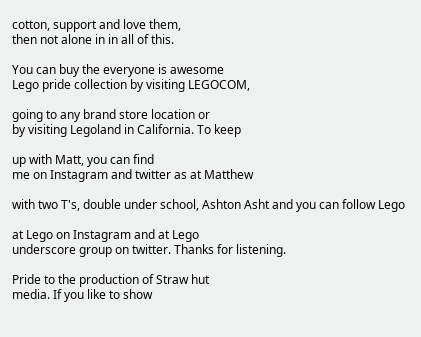cotton, support and love them,
then not alone in in all of this.

You can buy the everyone is awesome
Lego pride collection by visiting LEGOCOM,

going to any brand store location or
by visiting Legoland in California. To keep

up with Matt, you can find
me on Instagram and twitter as at Matthew

with two T's, double under school, Ashton Asht and you can follow Lego

at Lego on Instagram and at Lego
underscore group on twitter. Thanks for listening.

Pride to the production of Straw hut
media. If you like to show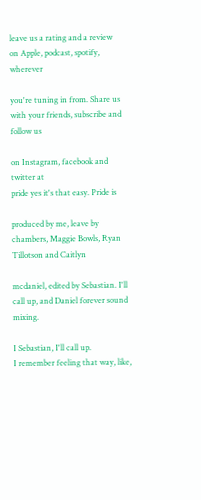leave us a rating and a review
on Apple, podcast, spotify, wherever

you're tuning in from. Share us
with your friends, subscribe and follow us

on Instagram, facebook and twitter at
pride yes it's that easy. Pride is

produced by me, leave by chambers, Maggie Bowls, Ryan Tillotson and Caitlyn

mcdaniel, edited by Sebastian. I'll
call up, and Daniel forever sound mixing.

I Sebastian, I'll call up.
I remember feeling that way, like,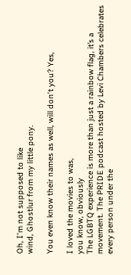Oh, I'm not supposed to like
wind, Ghostlur from my little pony.

You even know their names as well, will don't you? Yes,

I loved the movies to was,
you know, obviously
The LGBTQ experience is more than just a rainbow flag, it’s a movement. The PRIDE podcast hosted by Levi Chambers celebrates every person under the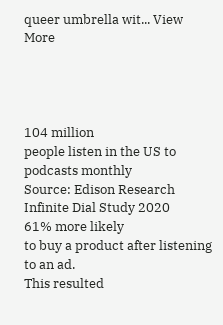queer umbrella wit... View More




104 million
people listen in the US to podcasts monthly
Source: Edison Research Infinite Dial Study 2020
61% more likely
to buy a product after listening to an ad.
This resulted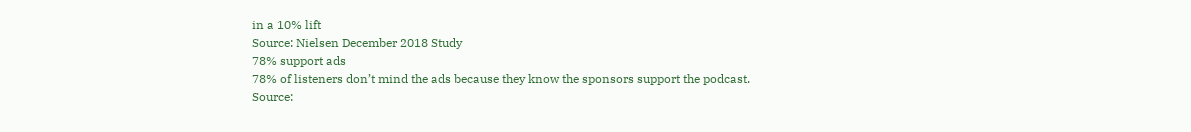in a 10% lift
Source: Nielsen December 2018 Study
78% support ads
78% of listeners don’t mind the ads because they know the sponsors support the podcast.
Source: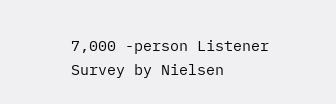7,000 -person Listener Survey by Nielsen